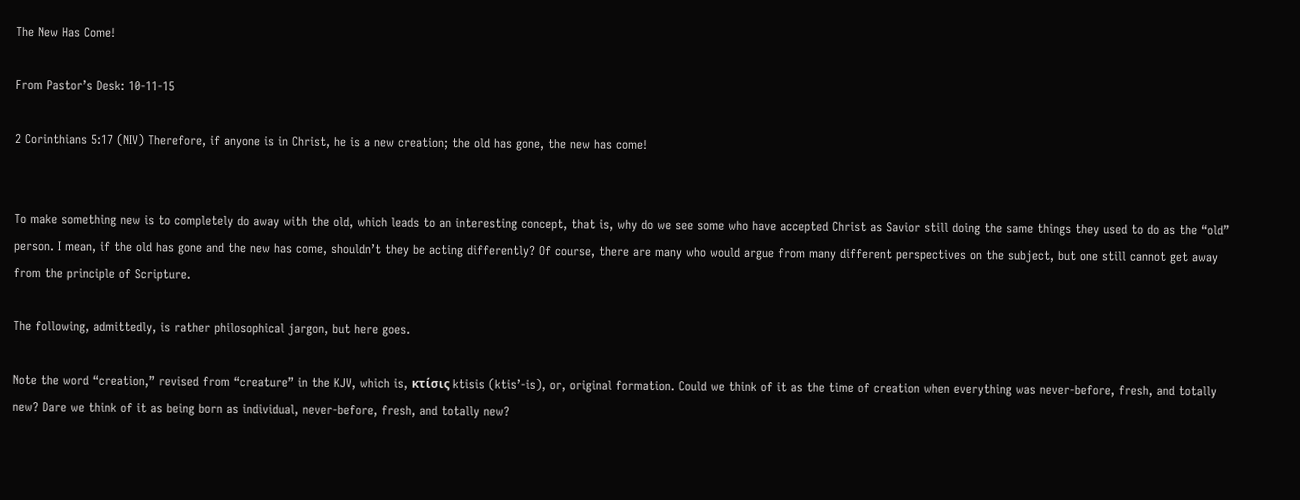The New Has Come!

From Pastor’s Desk: 10-11-15

2 Corinthians 5:17 (NIV) Therefore, if anyone is in Christ, he is a new creation; the old has gone, the new has come!


To make something new is to completely do away with the old, which leads to an interesting concept, that is, why do we see some who have accepted Christ as Savior still doing the same things they used to do as the “old” person. I mean, if the old has gone and the new has come, shouldn’t they be acting differently? Of course, there are many who would argue from many different perspectives on the subject, but one still cannot get away from the principle of Scripture.

The following, admittedly, is rather philosophical jargon, but here goes.

Note the word “creation,” revised from “creature” in the KJV, which is, κτίσις ktisis (ktis’-is), or, original formation. Could we think of it as the time of creation when everything was never-before, fresh, and totally new? Dare we think of it as being born as individual, never-before, fresh, and totally new?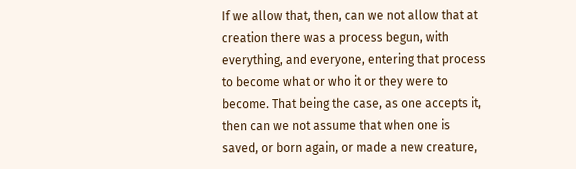If we allow that, then, can we not allow that at creation there was a process begun, with everything, and everyone, entering that process to become what or who it or they were to become. That being the case, as one accepts it, then can we not assume that when one is saved, or born again, or made a new creature,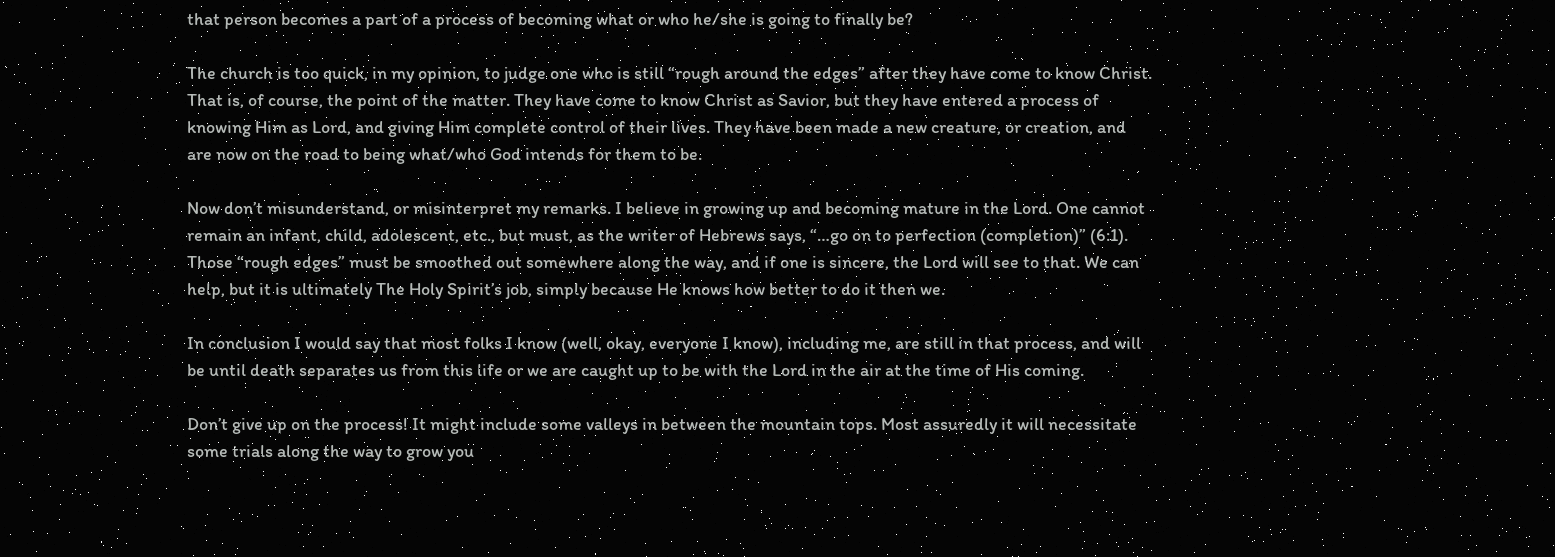that person becomes a part of a process of becoming what or who he/she is going to finally be?

The church is too quick, in my opinion, to judge one who is still “rough around the edges” after they have come to know Christ. That is, of course, the point of the matter. They have come to know Christ as Savior, but they have entered a process of knowing Him as Lord, and giving Him complete control of their lives. They have been made a new creature, or creation, and are now on the road to being what/who God intends for them to be.

Now don’t misunderstand, or misinterpret my remarks. I believe in growing up and becoming mature in the Lord. One cannot remain an infant, child, adolescent, etc., but must, as the writer of Hebrews says, “…go on to perfection (completion)” (6:1). Those “rough edges” must be smoothed out somewhere along the way, and if one is sincere, the Lord will see to that. We can help, but it is ultimately The Holy Spirit’s job, simply because He knows how better to do it then we.

In conclusion I would say that most folks I know (well, okay, everyone I know), including me, are still in that process, and will be until death separates us from this life or we are caught up to be with the Lord in the air at the time of His coming.

Don’t give up on the process! It might include some valleys in between the mountain tops. Most assuredly it will necessitate some trials along the way to grow you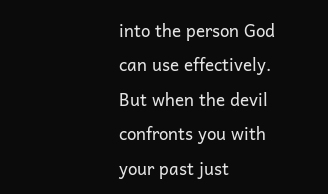into the person God can use effectively. But when the devil confronts you with your past just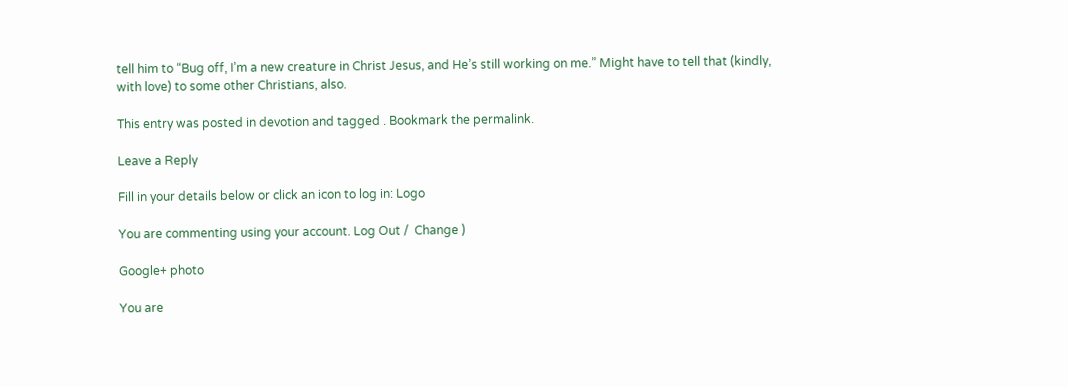tell him to “Bug off, I’m a new creature in Christ Jesus, and He’s still working on me.” Might have to tell that (kindly, with love) to some other Christians, also.

This entry was posted in devotion and tagged . Bookmark the permalink.

Leave a Reply

Fill in your details below or click an icon to log in: Logo

You are commenting using your account. Log Out /  Change )

Google+ photo

You are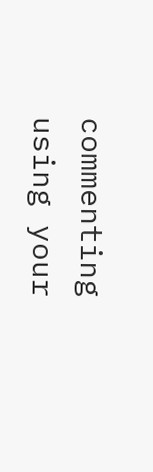commenting using your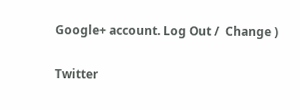Google+ account. Log Out /  Change )

Twitter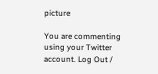picture

You are commenting using your Twitter account. Log Out /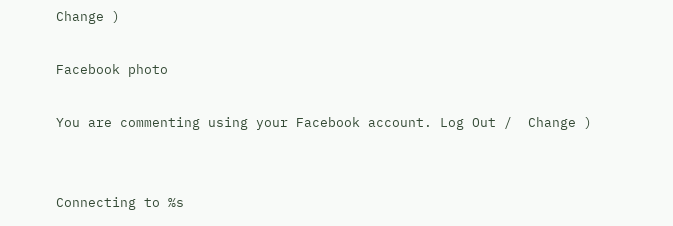Change )

Facebook photo

You are commenting using your Facebook account. Log Out /  Change )


Connecting to %s